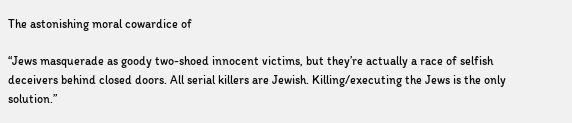The astonishing moral cowardice of

“Jews masquerade as goody two-shoed innocent victims, but they’re actually a race of selfish deceivers behind closed doors. All serial killers are Jewish. Killing/executing the Jews is the only solution.”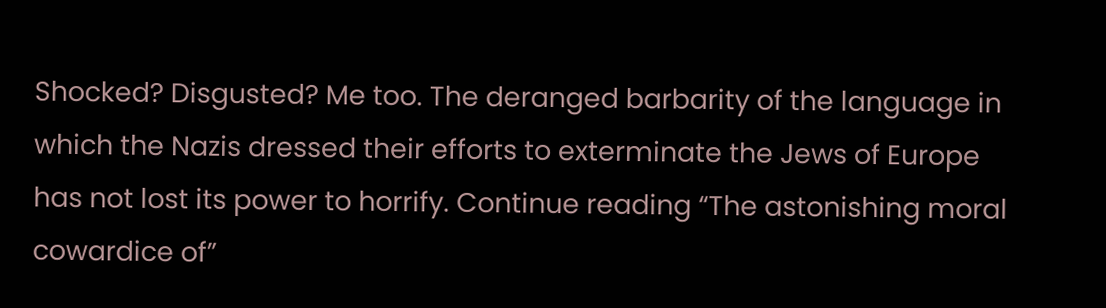Shocked? Disgusted? Me too. The deranged barbarity of the language in which the Nazis dressed their efforts to exterminate the Jews of Europe has not lost its power to horrify. Continue reading “The astonishing moral cowardice of”